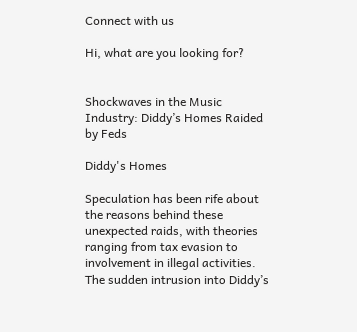Connect with us

Hi, what are you looking for?


Shockwaves in the Music Industry: Diddy’s Homes Raided by Feds

Diddy's Homes

Speculation has been rife about the reasons behind these unexpected raids, with theories ranging from tax evasion to involvement in illegal activities. The sudden intrusion into Diddy’s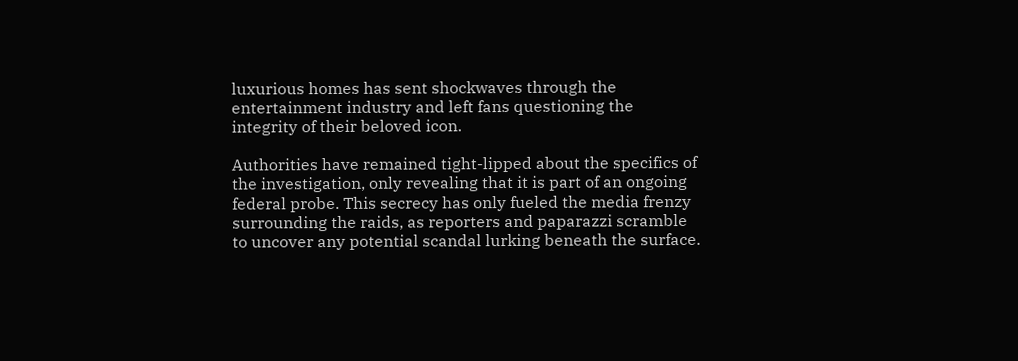luxurious homes has sent shockwaves through the entertainment industry and left fans questioning the integrity of their beloved icon.

Authorities have remained tight-lipped about the specifics of the investigation, only revealing that it is part of an ongoing federal probe. This secrecy has only fueled the media frenzy surrounding the raids, as reporters and paparazzi scramble to uncover any potential scandal lurking beneath the surface.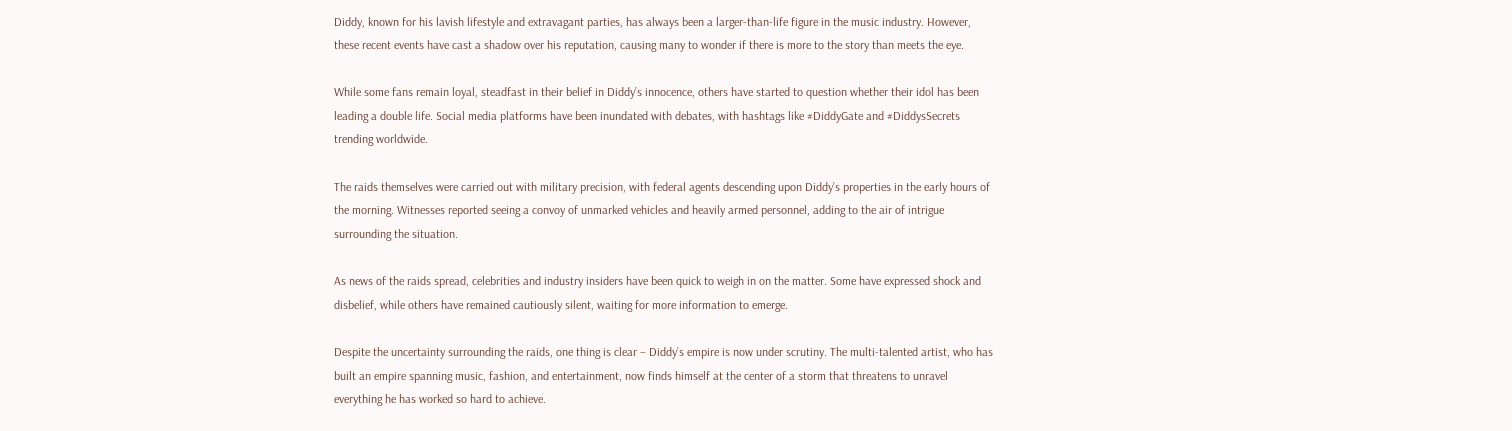Diddy, known for his lavish lifestyle and extravagant parties, has always been a larger-than-life figure in the music industry. However, these recent events have cast a shadow over his reputation, causing many to wonder if there is more to the story than meets the eye.

While some fans remain loyal, steadfast in their belief in Diddy’s innocence, others have started to question whether their idol has been leading a double life. Social media platforms have been inundated with debates, with hashtags like #DiddyGate and #DiddysSecrets trending worldwide.

The raids themselves were carried out with military precision, with federal agents descending upon Diddy’s properties in the early hours of the morning. Witnesses reported seeing a convoy of unmarked vehicles and heavily armed personnel, adding to the air of intrigue surrounding the situation.

As news of the raids spread, celebrities and industry insiders have been quick to weigh in on the matter. Some have expressed shock and disbelief, while others have remained cautiously silent, waiting for more information to emerge.

Despite the uncertainty surrounding the raids, one thing is clear – Diddy’s empire is now under scrutiny. The multi-talented artist, who has built an empire spanning music, fashion, and entertainment, now finds himself at the center of a storm that threatens to unravel everything he has worked so hard to achieve.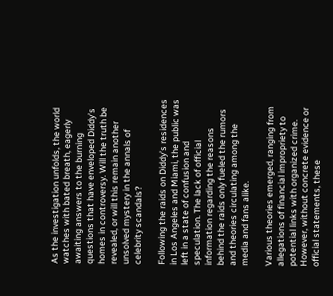As the investigation unfolds, the world watches with bated breath, eagerly awaiting answers to the burning questions that have enveloped Diddy’s homes in controversy. Will the truth be revealed, or will this remain another unsolved mystery in the annals of celebrity scandals?

Following the raids on Diddy’s residences in Los Angeles and Miami, the public was left in a state of confusion and speculation. The lack of official information regarding the reasons behind the raids only fueled the rumors and theories circulating among the media and fans alike.

Various theories emerged, ranging from allegations of financial impropriety to potential links with organized crime. However, without concrete evidence or official statements, these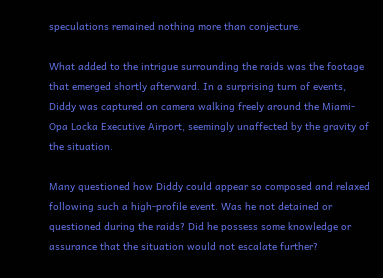speculations remained nothing more than conjecture.

What added to the intrigue surrounding the raids was the footage that emerged shortly afterward. In a surprising turn of events, Diddy was captured on camera walking freely around the Miami-Opa Locka Executive Airport, seemingly unaffected by the gravity of the situation.

Many questioned how Diddy could appear so composed and relaxed following such a high-profile event. Was he not detained or questioned during the raids? Did he possess some knowledge or assurance that the situation would not escalate further?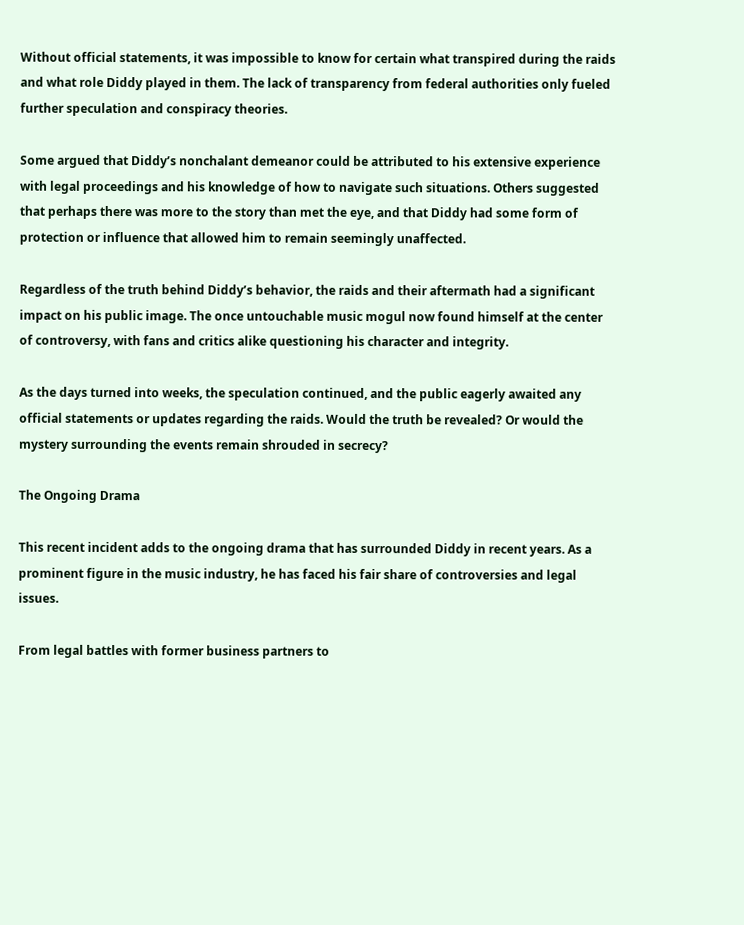Without official statements, it was impossible to know for certain what transpired during the raids and what role Diddy played in them. The lack of transparency from federal authorities only fueled further speculation and conspiracy theories.

Some argued that Diddy’s nonchalant demeanor could be attributed to his extensive experience with legal proceedings and his knowledge of how to navigate such situations. Others suggested that perhaps there was more to the story than met the eye, and that Diddy had some form of protection or influence that allowed him to remain seemingly unaffected.

Regardless of the truth behind Diddy’s behavior, the raids and their aftermath had a significant impact on his public image. The once untouchable music mogul now found himself at the center of controversy, with fans and critics alike questioning his character and integrity.

As the days turned into weeks, the speculation continued, and the public eagerly awaited any official statements or updates regarding the raids. Would the truth be revealed? Or would the mystery surrounding the events remain shrouded in secrecy?

The Ongoing Drama

This recent incident adds to the ongoing drama that has surrounded Diddy in recent years. As a prominent figure in the music industry, he has faced his fair share of controversies and legal issues.

From legal battles with former business partners to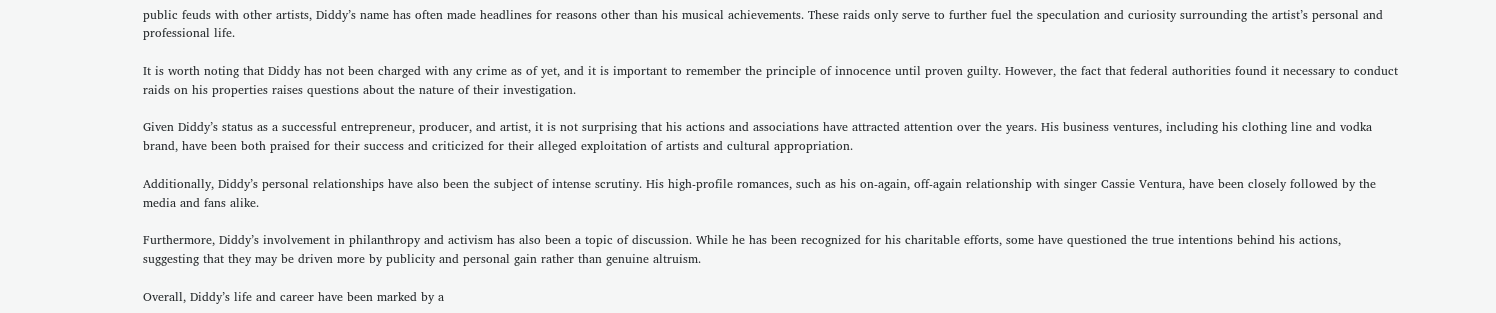public feuds with other artists, Diddy’s name has often made headlines for reasons other than his musical achievements. These raids only serve to further fuel the speculation and curiosity surrounding the artist’s personal and professional life.

It is worth noting that Diddy has not been charged with any crime as of yet, and it is important to remember the principle of innocence until proven guilty. However, the fact that federal authorities found it necessary to conduct raids on his properties raises questions about the nature of their investigation.

Given Diddy’s status as a successful entrepreneur, producer, and artist, it is not surprising that his actions and associations have attracted attention over the years. His business ventures, including his clothing line and vodka brand, have been both praised for their success and criticized for their alleged exploitation of artists and cultural appropriation.

Additionally, Diddy’s personal relationships have also been the subject of intense scrutiny. His high-profile romances, such as his on-again, off-again relationship with singer Cassie Ventura, have been closely followed by the media and fans alike.

Furthermore, Diddy’s involvement in philanthropy and activism has also been a topic of discussion. While he has been recognized for his charitable efforts, some have questioned the true intentions behind his actions, suggesting that they may be driven more by publicity and personal gain rather than genuine altruism.

Overall, Diddy’s life and career have been marked by a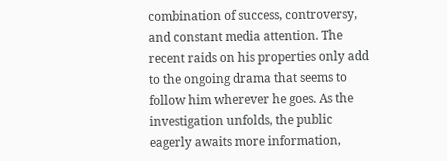combination of success, controversy, and constant media attention. The recent raids on his properties only add to the ongoing drama that seems to follow him wherever he goes. As the investigation unfolds, the public eagerly awaits more information,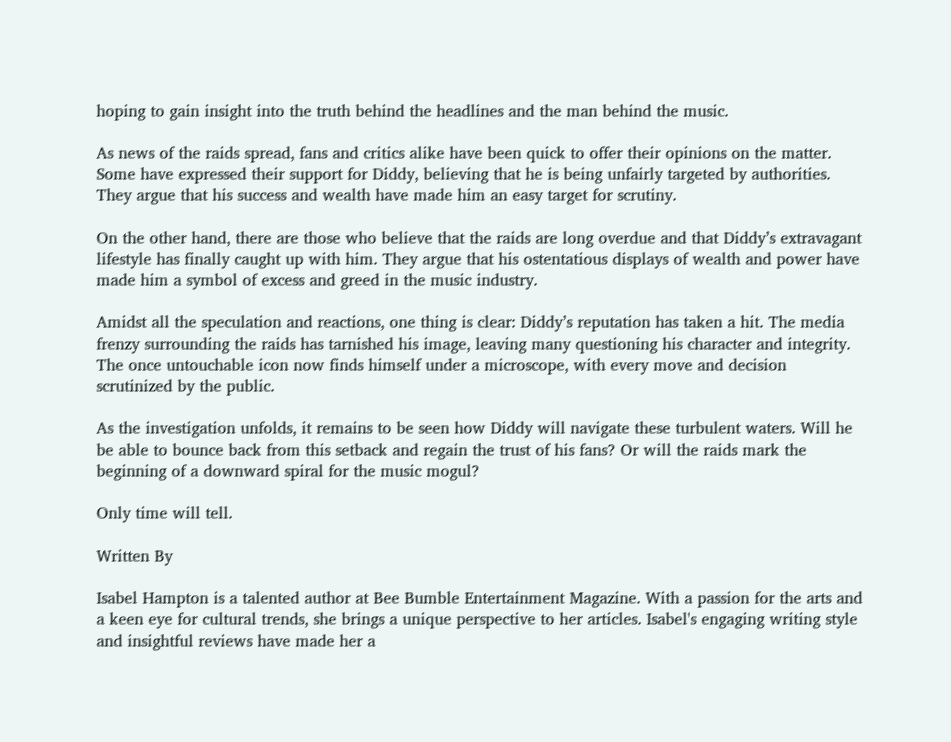hoping to gain insight into the truth behind the headlines and the man behind the music.

As news of the raids spread, fans and critics alike have been quick to offer their opinions on the matter. Some have expressed their support for Diddy, believing that he is being unfairly targeted by authorities. They argue that his success and wealth have made him an easy target for scrutiny.

On the other hand, there are those who believe that the raids are long overdue and that Diddy’s extravagant lifestyle has finally caught up with him. They argue that his ostentatious displays of wealth and power have made him a symbol of excess and greed in the music industry.

Amidst all the speculation and reactions, one thing is clear: Diddy’s reputation has taken a hit. The media frenzy surrounding the raids has tarnished his image, leaving many questioning his character and integrity. The once untouchable icon now finds himself under a microscope, with every move and decision scrutinized by the public.

As the investigation unfolds, it remains to be seen how Diddy will navigate these turbulent waters. Will he be able to bounce back from this setback and regain the trust of his fans? Or will the raids mark the beginning of a downward spiral for the music mogul?

Only time will tell.

Written By

Isabel Hampton is a talented author at Bee Bumble Entertainment Magazine. With a passion for the arts and a keen eye for cultural trends, she brings a unique perspective to her articles. Isabel's engaging writing style and insightful reviews have made her a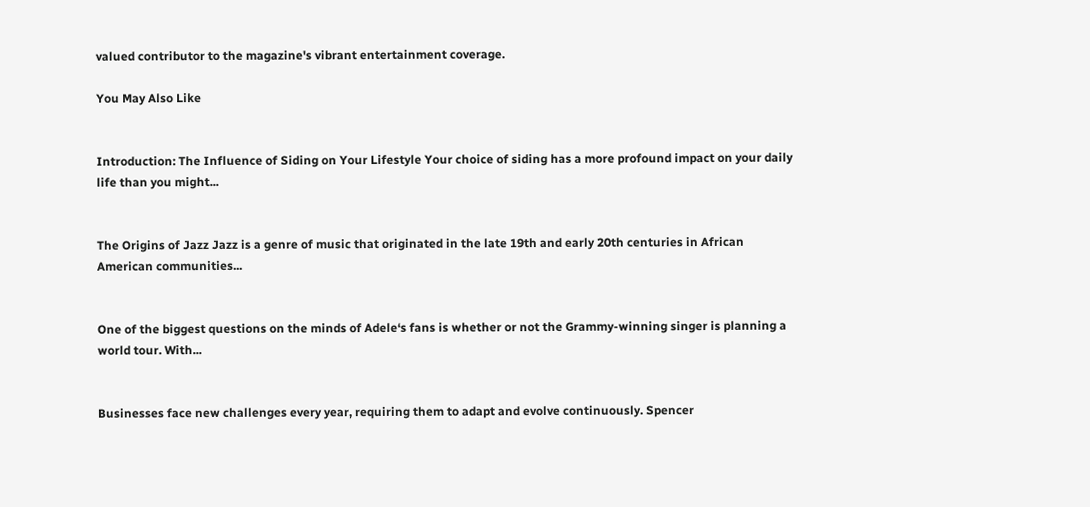valued contributor to the magazine's vibrant entertainment coverage.

You May Also Like


Introduction: The Influence of Siding on Your Lifestyle Your choice of siding has a more profound impact on your daily life than you might...


The Origins of Jazz Jazz is a genre of music that originated in the late 19th and early 20th centuries in African American communities...


One of the biggest questions on the minds of Adele‘s fans is whether or not the Grammy-winning singer is planning a world tour. With...


Businesses face new challenges every year, requiring them to adapt and evolve continuously. Spencer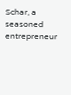Schar, a seasoned entrepreneur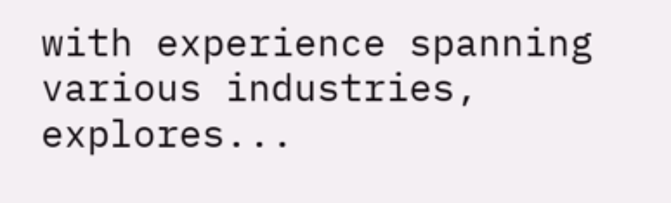with experience spanning various industries, explores...